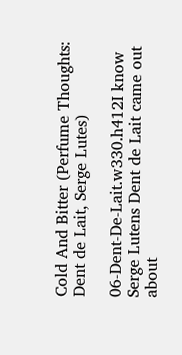Cold And Bitter (Perfume Thoughts: Dent de Lait, Serge Lutes)

06-Dent-De-Lait.w330.h412I know Serge Lutens Dent de Lait came out about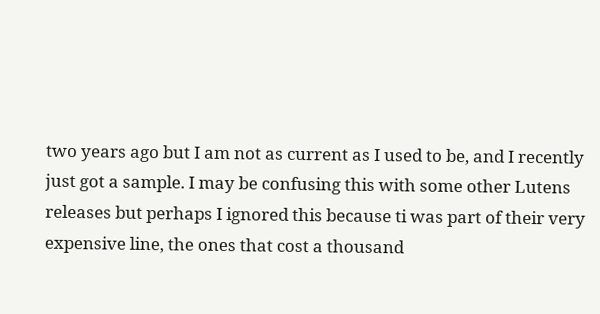two years ago but I am not as current as I used to be, and I recently just got a sample. I may be confusing this with some other Lutens releases but perhaps I ignored this because ti was part of their very expensive line, the ones that cost a thousand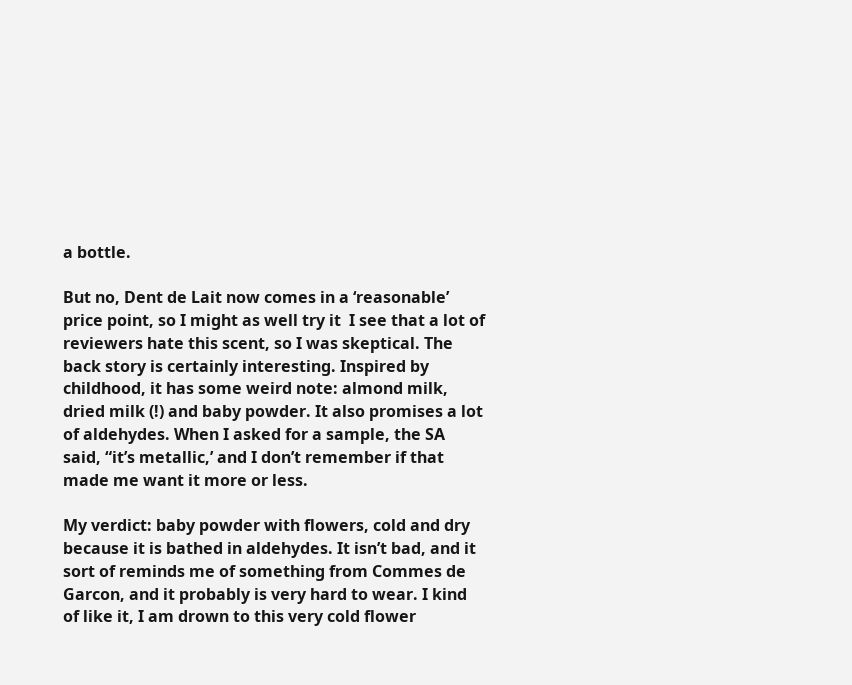a bottle.

But no, Dent de Lait now comes in a ‘reasonable’ price point, so I might as well try it  I see that a lot of reviewers hate this scent, so I was skeptical. The back story is certainly interesting. Inspired by childhood, it has some weird note: almond milk, dried milk (!) and baby powder. It also promises a lot of aldehydes. When I asked for a sample, the SA said, “it’s metallic,’ and I don’t remember if that made me want it more or less.

My verdict: baby powder with flowers, cold and dry because it is bathed in aldehydes. It isn’t bad, and it sort of reminds me of something from Commes de Garcon, and it probably is very hard to wear. I kind of like it, I am drown to this very cold flower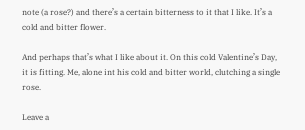note (a rose?) and there’s a certain bitterness to it that I like. It’s a cold and bitter flower.

And perhaps that’s what I like about it. On this cold Valentine’s Day, it is fitting. Me, alone int his cold and bitter world, clutching a single rose.

Leave a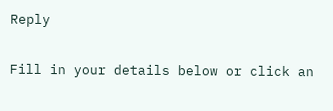Reply

Fill in your details below or click an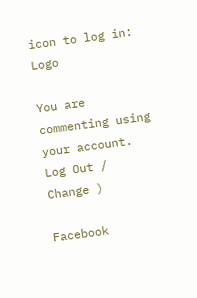icon to log in: Logo

You are commenting using your account. Log Out /  Change )

Facebook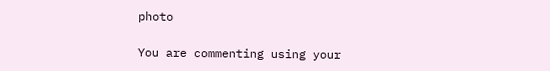photo

You are commenting using your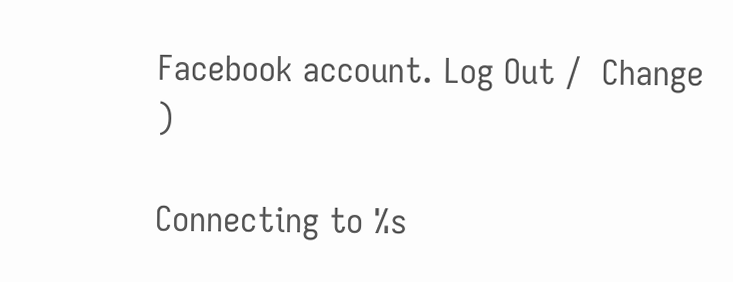Facebook account. Log Out /  Change )

Connecting to %s